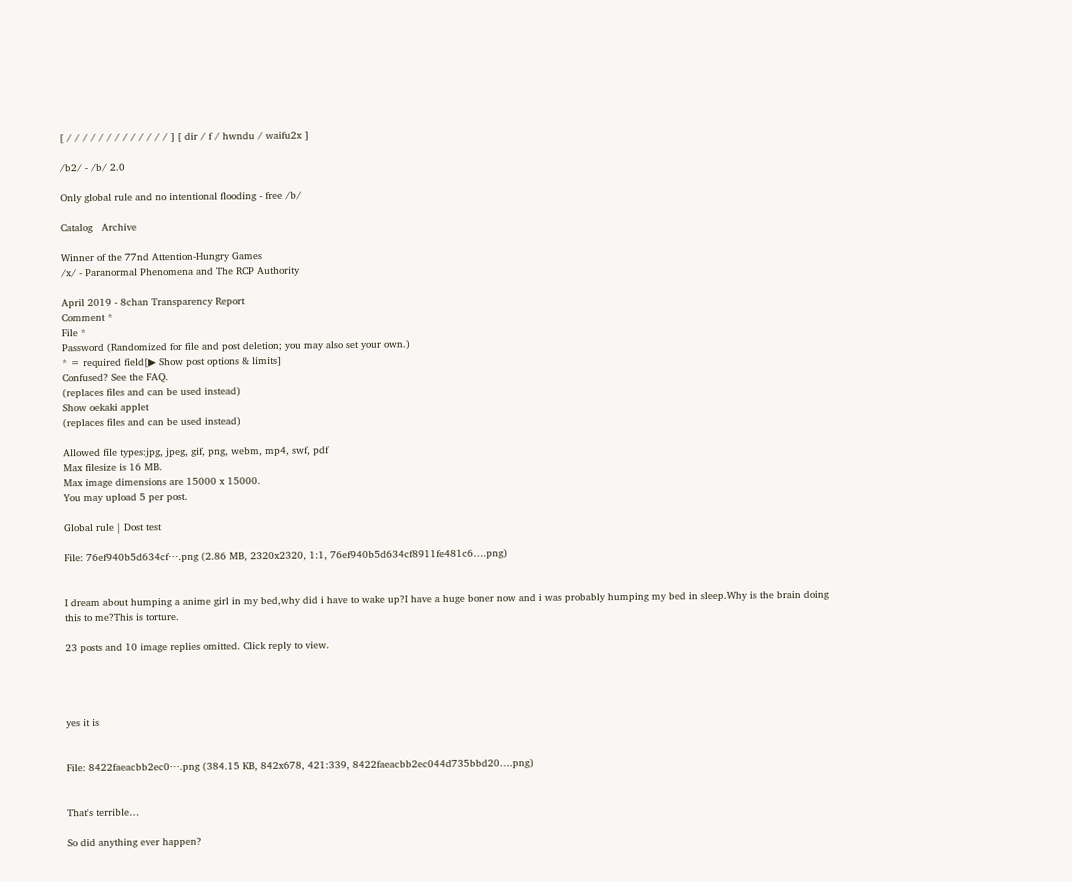[ / / / / / / / / / / / / / ] [ dir / f / hwndu / waifu2x ]

/b2/ - /b/ 2.0

Only global rule and no intentional flooding - free /b/

Catalog   Archive

Winner of the 77nd Attention-Hungry Games
/x/ - Paranormal Phenomena and The RCP Authority

April 2019 - 8chan Transparency Report
Comment *
File *
Password (Randomized for file and post deletion; you may also set your own.)
* = required field[▶ Show post options & limits]
Confused? See the FAQ.
(replaces files and can be used instead)
Show oekaki applet
(replaces files and can be used instead)

Allowed file types:jpg, jpeg, gif, png, webm, mp4, swf, pdf
Max filesize is 16 MB.
Max image dimensions are 15000 x 15000.
You may upload 5 per post.

Global rule | Dost test

File: 76ef940b5d634cf⋯.png (2.86 MB, 2320x2320, 1:1, 76ef940b5d634cf8911fe481c6….png)


I dream about humping a anime girl in my bed,why did i have to wake up?I have a huge boner now and i was probably humping my bed in sleep.Why is the brain doing this to me?This is torture.

23 posts and 10 image replies omitted. Click reply to view.




yes it is


File: 8422faeacbb2ec0⋯.png (384.15 KB, 842x678, 421:339, 8422faeacbb2ec044d735bbd20….png)


That's terrible…

So did anything ever happen?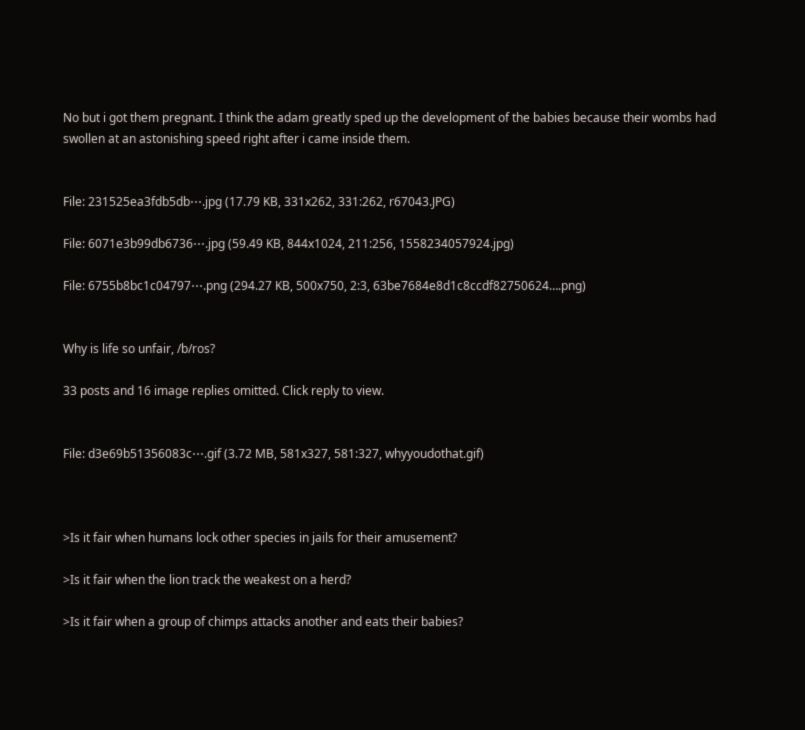No but i got them pregnant. I think the adam greatly sped up the development of the babies because their wombs had swollen at an astonishing speed right after i came inside them.


File: 231525ea3fdb5db⋯.jpg (17.79 KB, 331x262, 331:262, r67043.JPG)

File: 6071e3b99db6736⋯.jpg (59.49 KB, 844x1024, 211:256, 1558234057924.jpg)

File: 6755b8bc1c04797⋯.png (294.27 KB, 500x750, 2:3, 63be7684e8d1c8ccdf82750624….png)


Why is life so unfair, /b/ros?

33 posts and 16 image replies omitted. Click reply to view.


File: d3e69b51356083c⋯.gif (3.72 MB, 581x327, 581:327, whyyoudothat.gif)



>Is it fair when humans lock other species in jails for their amusement?

>Is it fair when the lion track the weakest on a herd?

>Is it fair when a group of chimps attacks another and eats their babies?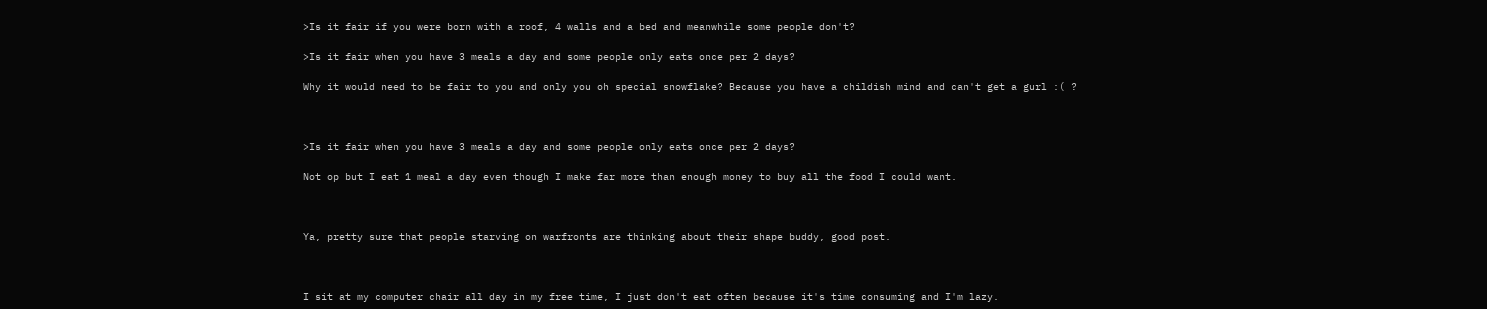>Is it fair if you were born with a roof, 4 walls and a bed and meanwhile some people don't?

>Is it fair when you have 3 meals a day and some people only eats once per 2 days?

Why it would need to be fair to you and only you oh special snowflake? Because you have a childish mind and can't get a gurl :( ?



>Is it fair when you have 3 meals a day and some people only eats once per 2 days?

Not op but I eat 1 meal a day even though I make far more than enough money to buy all the food I could want.



Ya, pretty sure that people starving on warfronts are thinking about their shape buddy, good post.



I sit at my computer chair all day in my free time, I just don't eat often because it's time consuming and I'm lazy.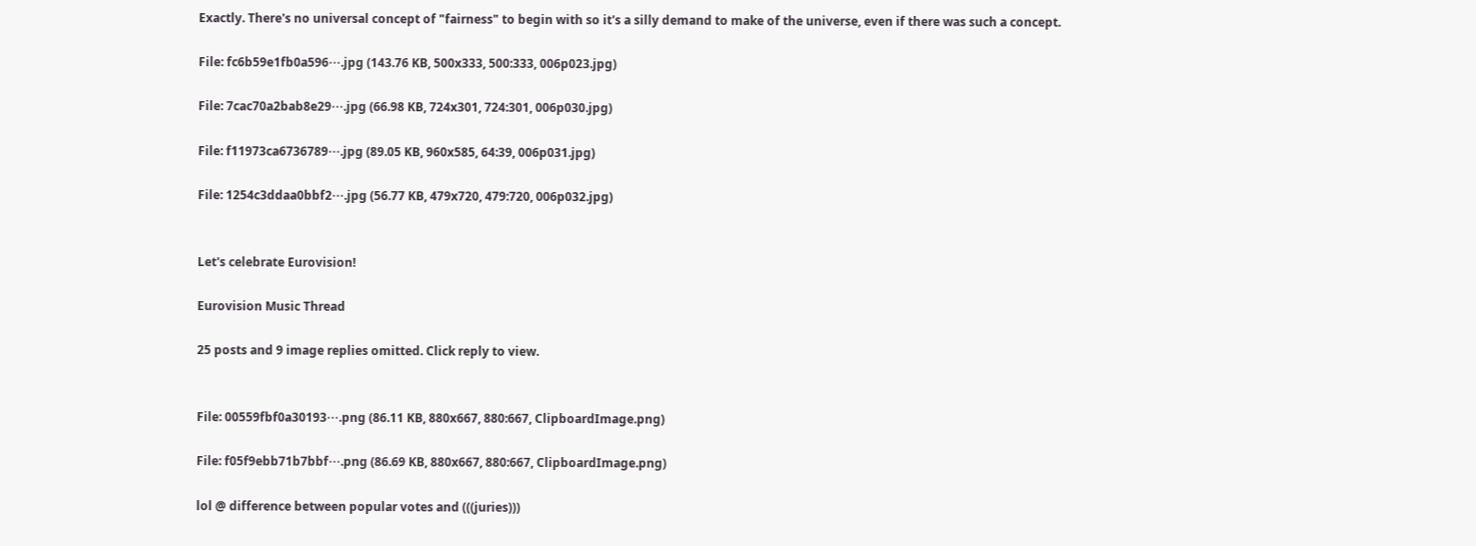Exactly. There's no universal concept of "fairness" to begin with so it's a silly demand to make of the universe, even if there was such a concept.

File: fc6b59e1fb0a596⋯.jpg (143.76 KB, 500x333, 500:333, 006p023.jpg)

File: 7cac70a2bab8e29⋯.jpg (66.98 KB, 724x301, 724:301, 006p030.jpg)

File: f11973ca6736789⋯.jpg (89.05 KB, 960x585, 64:39, 006p031.jpg)

File: 1254c3ddaa0bbf2⋯.jpg (56.77 KB, 479x720, 479:720, 006p032.jpg)


Let's celebrate Eurovision!

Eurovision Music Thread

25 posts and 9 image replies omitted. Click reply to view.


File: 00559fbf0a30193⋯.png (86.11 KB, 880x667, 880:667, ClipboardImage.png)

File: f05f9ebb71b7bbf⋯.png (86.69 KB, 880x667, 880:667, ClipboardImage.png)

lol @ difference between popular votes and (((juries)))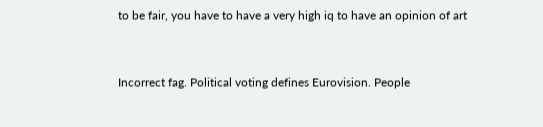to be fair, you have to have a very high iq to have an opinion of art



Incorrect fag. Political voting defines Eurovision. People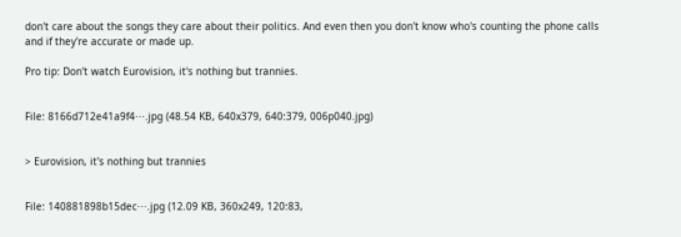don't care about the songs they care about their politics. And even then you don't know who's counting the phone calls and if they're accurate or made up.

Pro tip: Don't watch Eurovision, it's nothing but trannies.


File: 8166d712e41a9f4⋯.jpg (48.54 KB, 640x379, 640:379, 006p040.jpg)


> Eurovision, it's nothing but trannies


File: 140881898b15dec⋯.jpg (12.09 KB, 360x249, 120:83,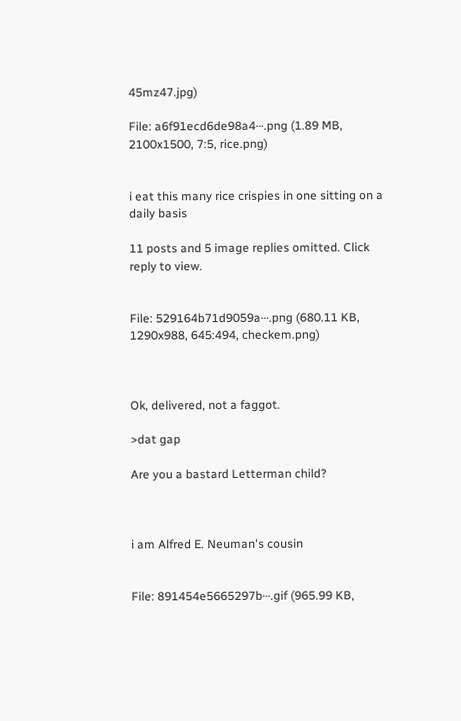45mz47.jpg)

File: a6f91ecd6de98a4⋯.png (1.89 MB, 2100x1500, 7:5, rice.png)


i eat this many rice crispies in one sitting on a daily basis

11 posts and 5 image replies omitted. Click reply to view.


File: 529164b71d9059a⋯.png (680.11 KB, 1290x988, 645:494, checkem.png)



Ok, delivered, not a faggot.

>dat gap

Are you a bastard Letterman child?



i am Alfred E. Neuman's cousin


File: 891454e5665297b⋯.gif (965.99 KB,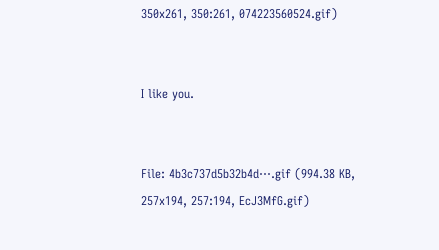350x261, 350:261, 074223560524.gif)


I like you.


File: 4b3c737d5b32b4d⋯.gif (994.38 KB, 257x194, 257:194, EcJ3MfG.gif)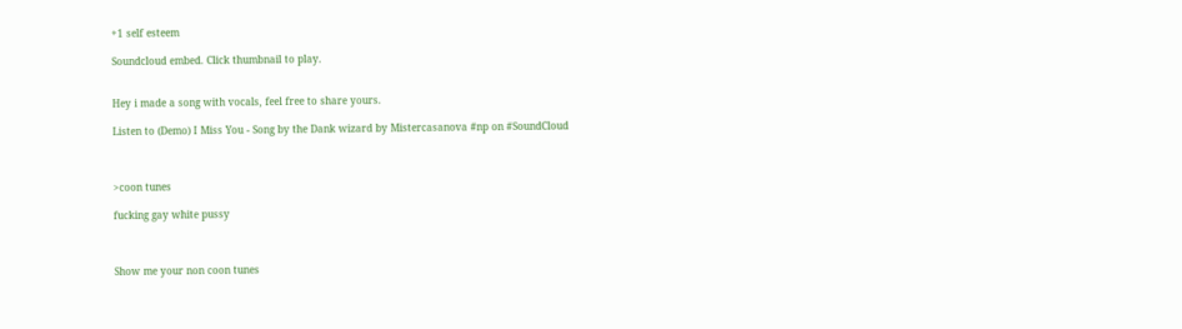+1 self esteem

Soundcloud embed. Click thumbnail to play.


Hey i made a song with vocals, feel free to share yours.

Listen to (Demo) I Miss You - Song by the Dank wizard by Mistercasanova #np on #SoundCloud



>coon tunes

fucking gay white pussy



Show me your non coon tunes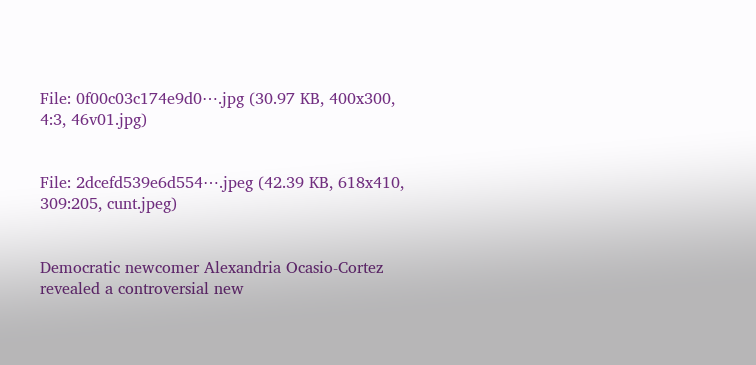File: 0f00c03c174e9d0⋯.jpg (30.97 KB, 400x300, 4:3, 46v01.jpg)


File: 2dcefd539e6d554⋯.jpeg (42.39 KB, 618x410, 309:205, cunt.jpeg)


Democratic newcomer Alexandria Ocasio-Cortez revealed a controversial new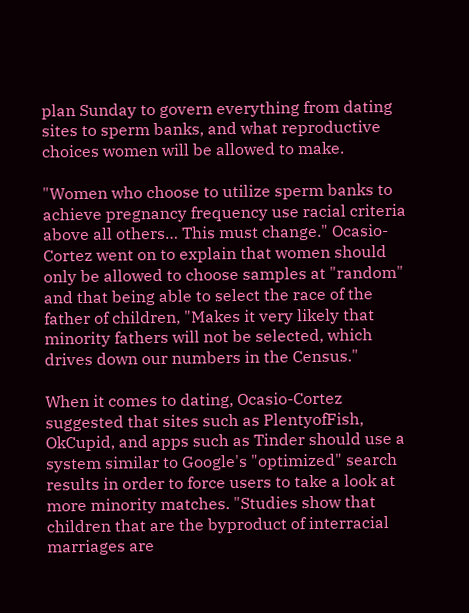plan Sunday to govern everything from dating sites to sperm banks, and what reproductive choices women will be allowed to make.

"Women who choose to utilize sperm banks to achieve pregnancy frequency use racial criteria above all others… This must change." Ocasio-Cortez went on to explain that women should only be allowed to choose samples at "random" and that being able to select the race of the father of children, "Makes it very likely that minority fathers will not be selected, which drives down our numbers in the Census."

When it comes to dating, Ocasio-Cortez suggested that sites such as PlentyofFish, OkCupid, and apps such as Tinder should use a system similar to Google's "optimized" search results in order to force users to take a look at more minority matches. "Studies show that children that are the byproduct of interracial marriages are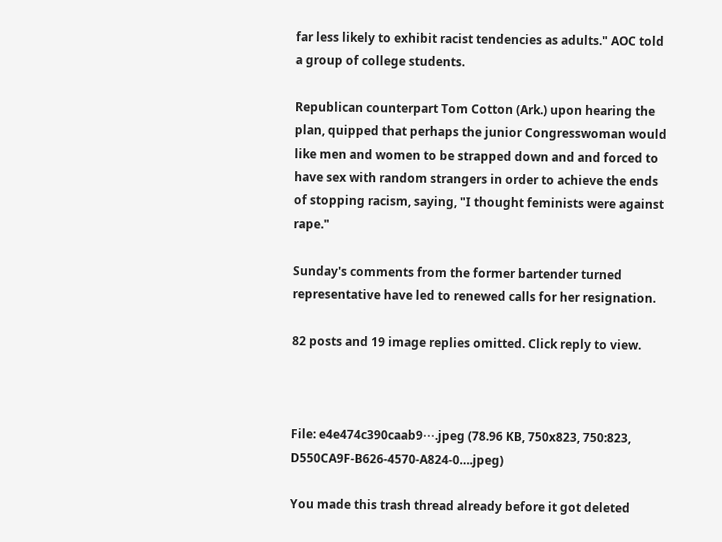far less likely to exhibit racist tendencies as adults." AOC told a group of college students.

Republican counterpart Tom Cotton (Ark.) upon hearing the plan, quipped that perhaps the junior Congresswoman would like men and women to be strapped down and and forced to have sex with random strangers in order to achieve the ends of stopping racism, saying, "I thought feminists were against rape."

Sunday's comments from the former bartender turned representative have led to renewed calls for her resignation.

82 posts and 19 image replies omitted. Click reply to view.



File: e4e474c390caab9⋯.jpeg (78.96 KB, 750x823, 750:823, D550CA9F-B626-4570-A824-0….jpeg)

You made this trash thread already before it got deleted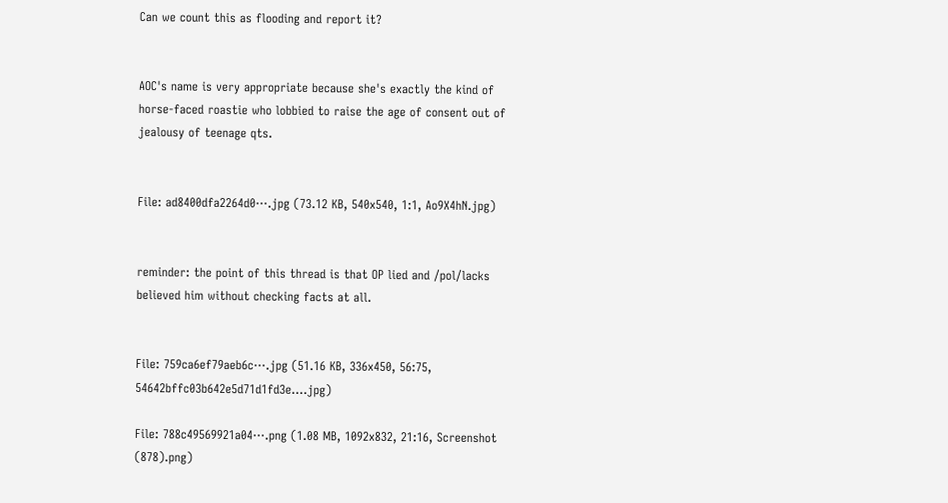Can we count this as flooding and report it?


AOC's name is very appropriate because she's exactly the kind of horse-faced roastie who lobbied to raise the age of consent out of jealousy of teenage qts.


File: ad8400dfa2264d0⋯.jpg (73.12 KB, 540x540, 1:1, Ao9X4hN.jpg)


reminder: the point of this thread is that OP lied and /pol/lacks believed him without checking facts at all.


File: 759ca6ef79aeb6c⋯.jpg (51.16 KB, 336x450, 56:75, 54642bffc03b642e5d71d1fd3e….jpg)

File: 788c49569921a04⋯.png (1.08 MB, 1092x832, 21:16, Screenshot (878).png)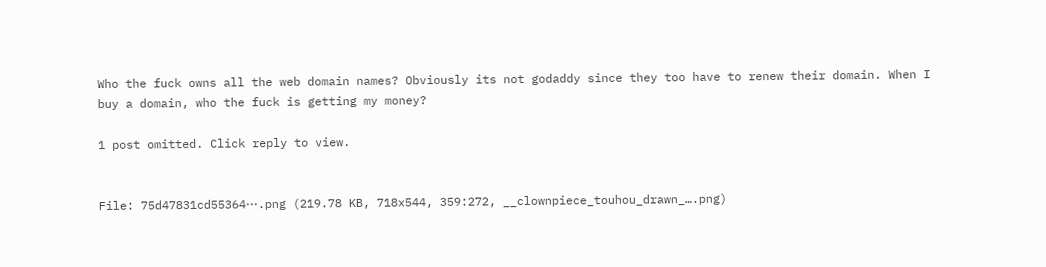Who the fuck owns all the web domain names? Obviously its not godaddy since they too have to renew their domain. When I buy a domain, who the fuck is getting my money?

1 post omitted. Click reply to view.


File: 75d47831cd55364⋯.png (219.78 KB, 718x544, 359:272, __clownpiece_touhou_drawn_….png)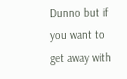Dunno but if you want to get away with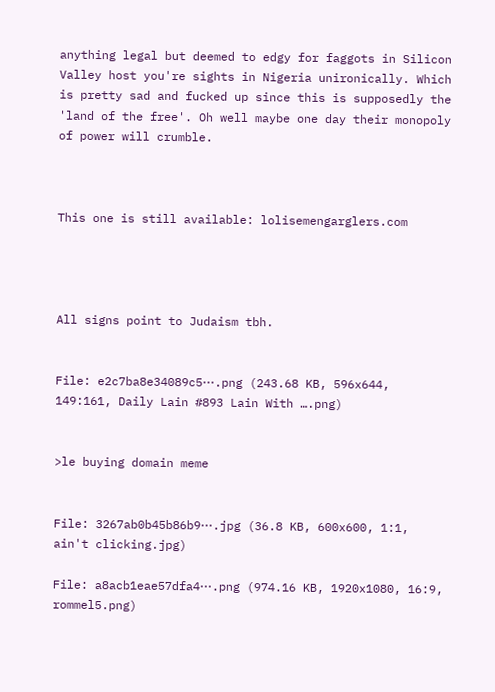anything legal but deemed to edgy for faggots in Silicon Valley host you're sights in Nigeria unironically. Which is pretty sad and fucked up since this is supposedly the 'land of the free'. Oh well maybe one day their monopoly of power will crumble.



This one is still available: lolisemengarglers.com




All signs point to Judaism tbh.


File: e2c7ba8e34089c5⋯.png (243.68 KB, 596x644, 149:161, Daily Lain #893 Lain With ….png)


>le buying domain meme


File: 3267ab0b45b86b9⋯.jpg (36.8 KB, 600x600, 1:1, ain't clicking.jpg)

File: a8acb1eae57dfa4⋯.png (974.16 KB, 1920x1080, 16:9, rommel5.png)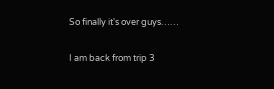So finally it's over guys……

I am back from trip 3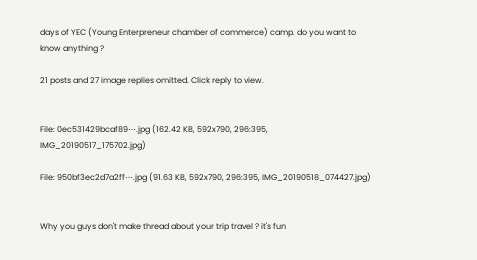days of YEC (Young Enterpreneur chamber of commerce) camp. do you want to know anything ?

21 posts and 27 image replies omitted. Click reply to view.


File: 0ec531429bcaf89⋯.jpg (162.42 KB, 592x790, 296:395, IMG_20190517_175702.jpg)

File: 950bf3ec2d7a2ff⋯.jpg (91.63 KB, 592x790, 296:395, IMG_20190518_074427.jpg)


Why you guys don't make thread about your trip travel ? it's fun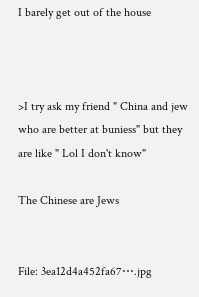I barely get out of the house



>I try ask my friend " China and jew who are better at buniess" but they are like " Lol I don't know"

The Chinese are Jews


File: 3ea12d4a452fa67⋯.jpg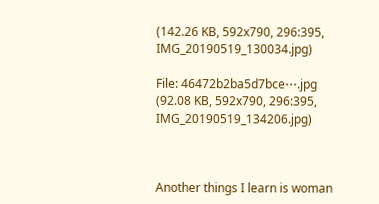(142.26 KB, 592x790, 296:395, IMG_20190519_130034.jpg)

File: 46472b2ba5d7bce⋯.jpg (92.08 KB, 592x790, 296:395, IMG_20190519_134206.jpg)



Another things I learn is woman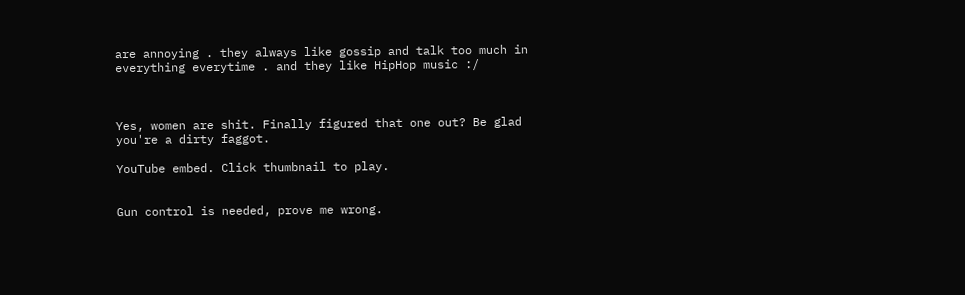are annoying . they always like gossip and talk too much in everything everytime . and they like HipHop music :/



Yes, women are shit. Finally figured that one out? Be glad you're a dirty faggot.

YouTube embed. Click thumbnail to play.


Gun control is needed, prove me wrong.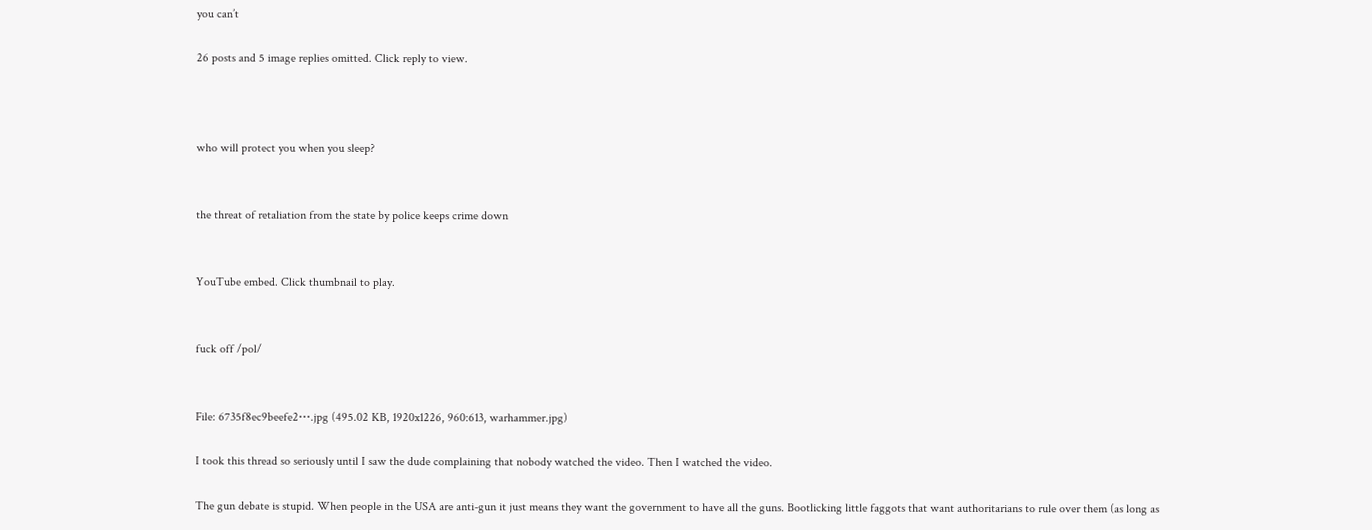you can’t

26 posts and 5 image replies omitted. Click reply to view.



who will protect you when you sleep?


the threat of retaliation from the state by police keeps crime down


YouTube embed. Click thumbnail to play.


fuck off /pol/


File: 6735f8ec9beefe2⋯.jpg (495.02 KB, 1920x1226, 960:613, warhammer.jpg)

I took this thread so seriously until I saw the dude complaining that nobody watched the video. Then I watched the video.

The gun debate is stupid. When people in the USA are anti-gun it just means they want the government to have all the guns. Bootlicking little faggots that want authoritarians to rule over them (as long as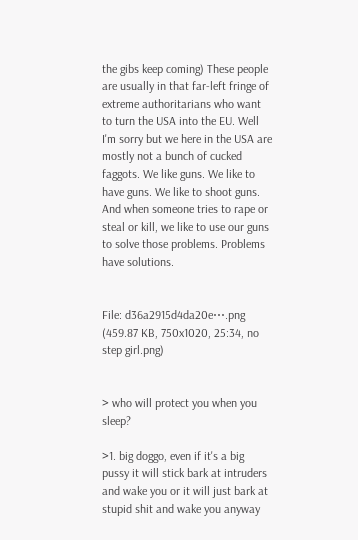the gibs keep coming) These people are usually in that far-left fringe of extreme authoritarians who want to turn the USA into the EU. Well I'm sorry but we here in the USA are mostly not a bunch of cucked faggots. We like guns. We like to have guns. We like to shoot guns. And when someone tries to rape or steal or kill, we like to use our guns to solve those problems. Problems have solutions.


File: d36a2915d4da20e⋯.png (459.87 KB, 750x1020, 25:34, no step girl.png)


> who will protect you when you sleep?

>1. big doggo, even if it's a big pussy it will stick bark at intruders and wake you or it will just bark at stupid shit and wake you anyway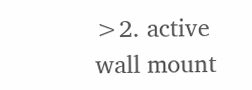>2. active wall mount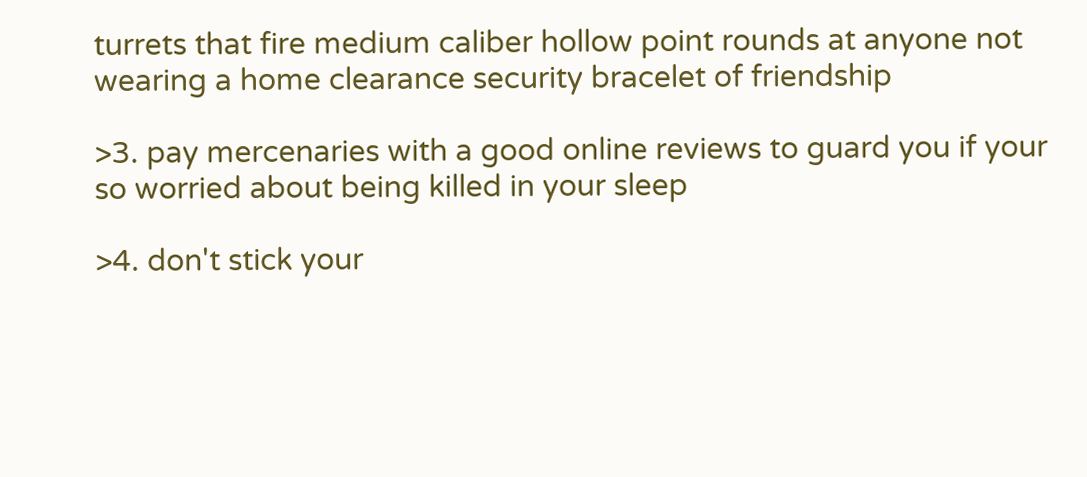turrets that fire medium caliber hollow point rounds at anyone not wearing a home clearance security bracelet of friendship

>3. pay mercenaries with a good online reviews to guard you if your so worried about being killed in your sleep

>4. don't stick your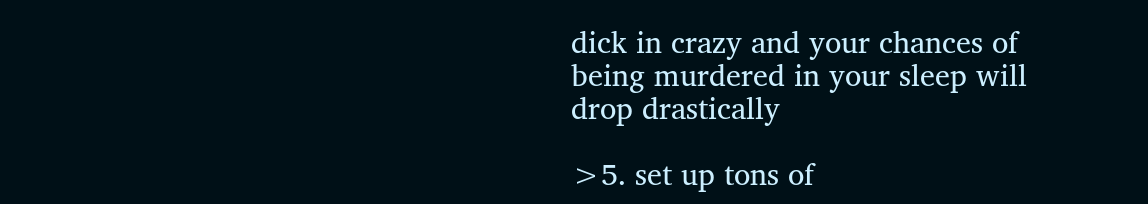dick in crazy and your chances of being murdered in your sleep will drop drastically

>5. set up tons of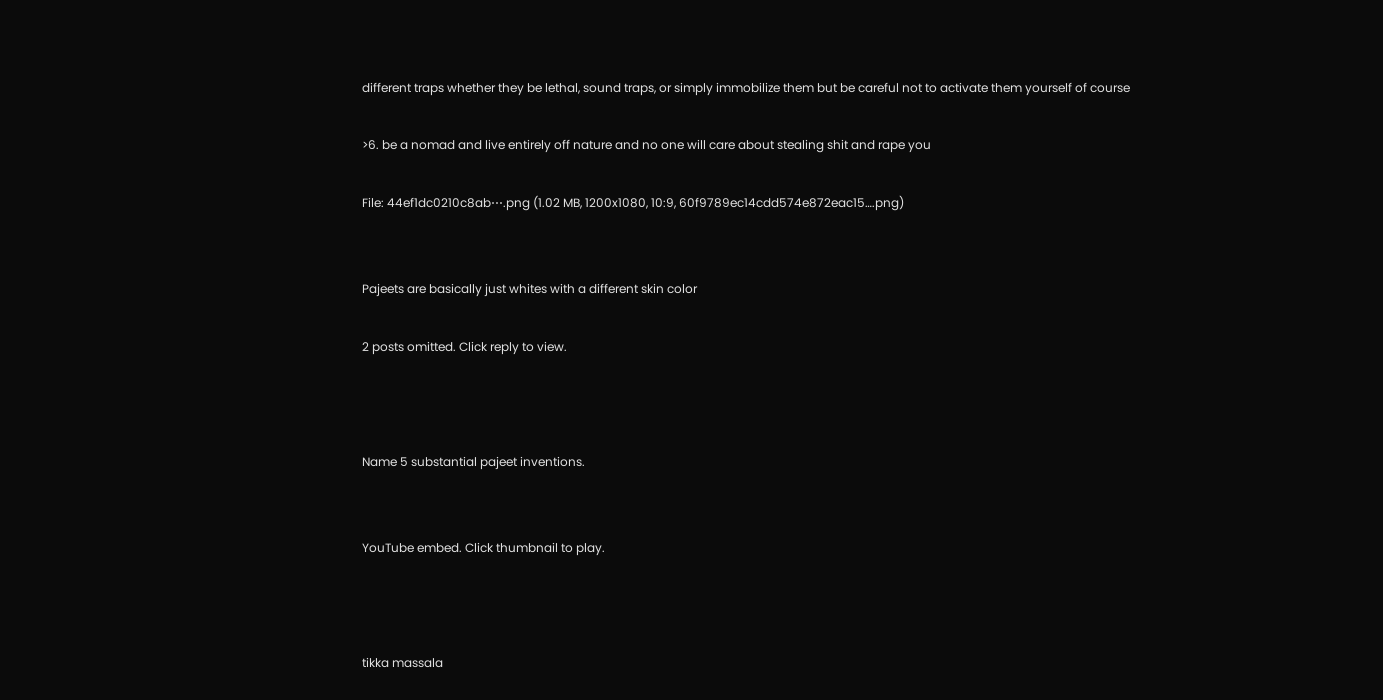different traps whether they be lethal, sound traps, or simply immobilize them but be careful not to activate them yourself of course

>6. be a nomad and live entirely off nature and no one will care about stealing shit and rape you

File: 44ef1dc0210c8ab⋯.png (1.02 MB, 1200x1080, 10:9, 60f9789ec14cdd574e872eac15….png)


Pajeets are basically just whites with a different skin color

2 posts omitted. Click reply to view.



Name 5 substantial pajeet inventions.


YouTube embed. Click thumbnail to play.



tikka massala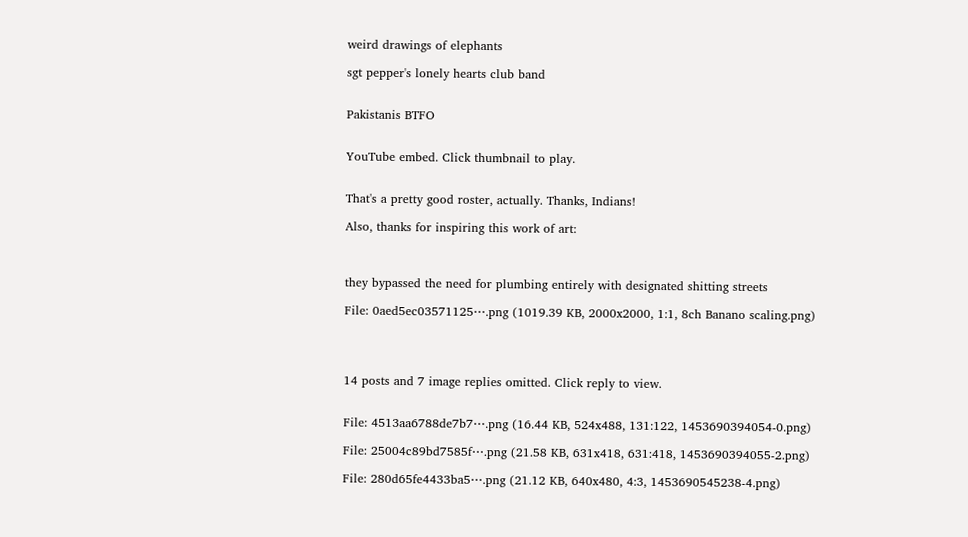weird drawings of elephants

sgt pepper's lonely hearts club band


Pakistanis BTFO


YouTube embed. Click thumbnail to play.


That's a pretty good roster, actually. Thanks, Indians!

Also, thanks for inspiring this work of art:



they bypassed the need for plumbing entirely with designated shitting streets

File: 0aed5ec03571125⋯.png (1019.39 KB, 2000x2000, 1:1, 8ch Banano scaling.png)




14 posts and 7 image replies omitted. Click reply to view.


File: 4513aa6788de7b7⋯.png (16.44 KB, 524x488, 131:122, 1453690394054-0.png)

File: 25004c89bd7585f⋯.png (21.58 KB, 631x418, 631:418, 1453690394055-2.png)

File: 280d65fe4433ba5⋯.png (21.12 KB, 640x480, 4:3, 1453690545238-4.png)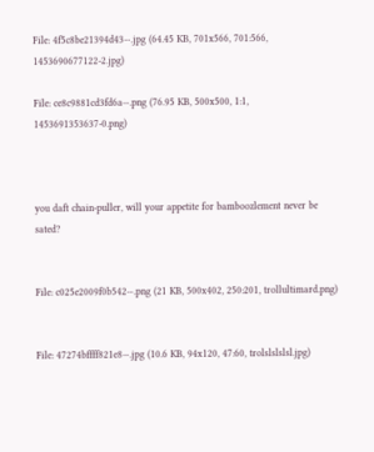File: 4f5c8be21394d43⋯.jpg (64.45 KB, 701x566, 701:566, 1453690677122-2.jpg)

File: ce8c9881cd3fd6a⋯.png (76.95 KB, 500x500, 1:1, 1453691353637-0.png)



you daft chain-puller, will your appetite for bamboozlement never be sated?


File: c025e2009f0b542⋯.png (21 KB, 500x402, 250:201, trollultimard.png)


File: 47274bffff821e8⋯.jpg (10.6 KB, 94x120, 47:60, trolslslslsl.jpg)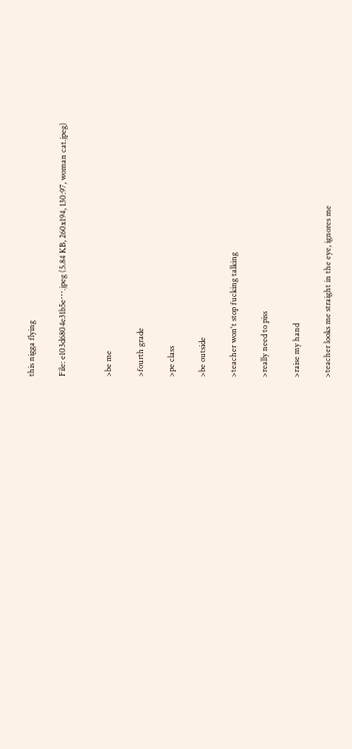this nigga flying

File: e103d6804e31b5e⋯.jpeg (5.84 KB, 260x194, 130:97, woman cat.jpeg)


>be me

>fourth grade

>pe class

>be outside

>teacher won't stop fucking talking

>really need to piss

>raise my hand

>teacher looks me straight in the eye, ignores me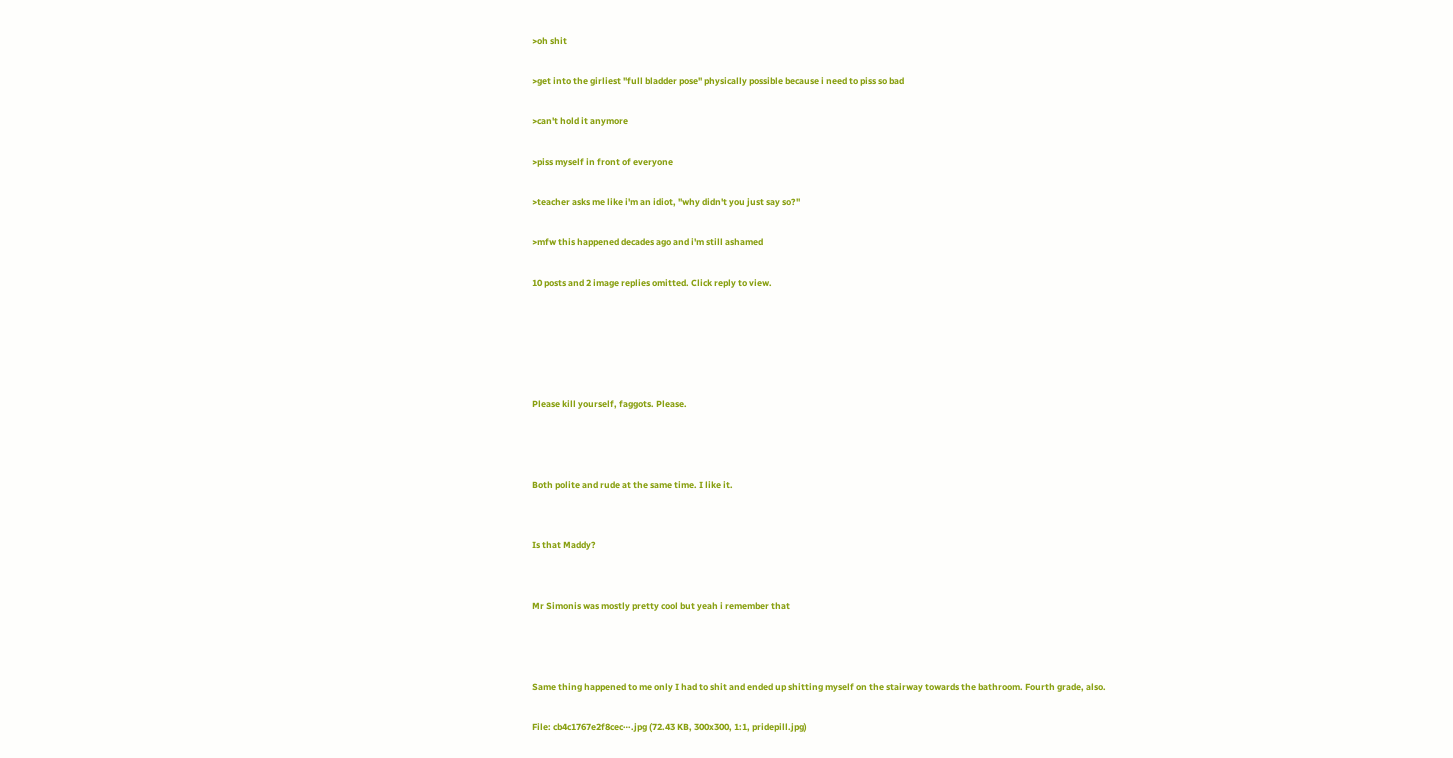>oh shit

>get into the girliest "full bladder pose" physically possible because i need to piss so bad

>can't hold it anymore

>piss myself in front of everyone

>teacher asks me like i'm an idiot, "why didn't you just say so?"

>mfw this happened decades ago and i'm still ashamed

10 posts and 2 image replies omitted. Click reply to view.





Please kill yourself, faggots. Please.



Both polite and rude at the same time. I like it.


Is that Maddy?


Mr Simonis was mostly pretty cool but yeah i remember that



Same thing happened to me only I had to shit and ended up shitting myself on the stairway towards the bathroom. Fourth grade, also.

File: cb4c1767e2f8cec⋯.jpg (72.43 KB, 300x300, 1:1, pridepill.jpg)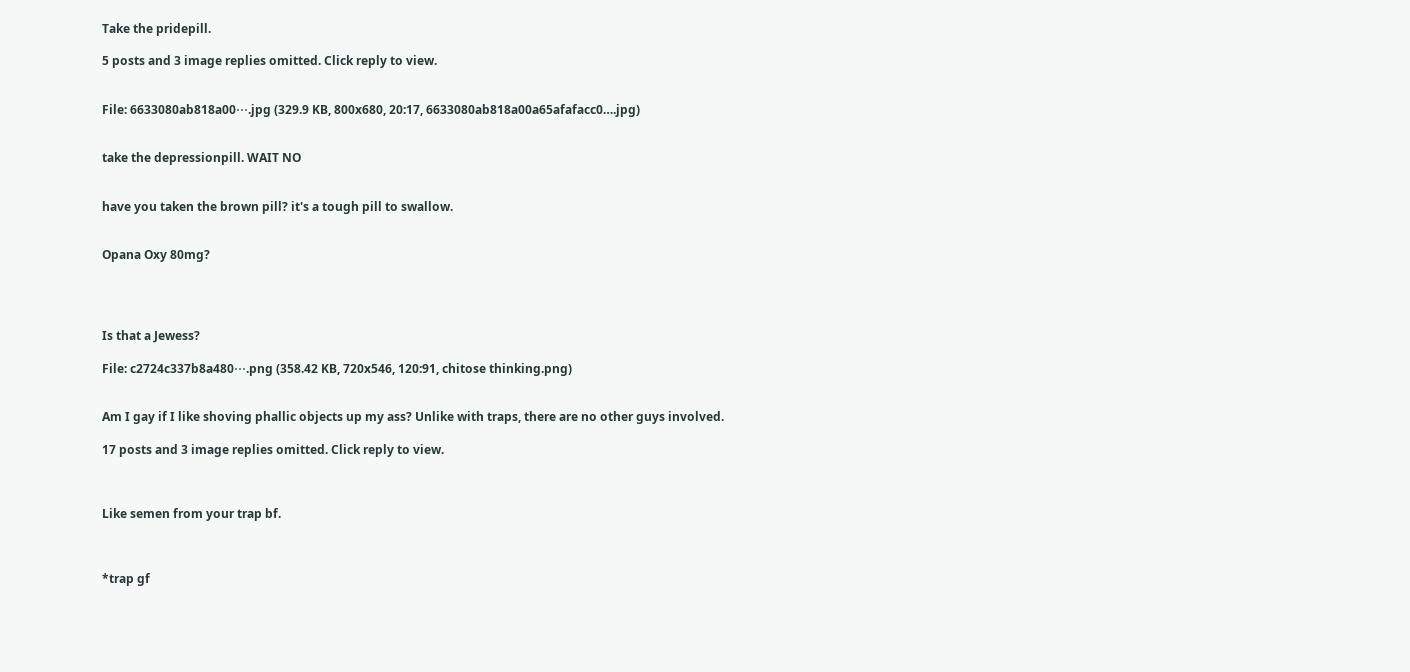Take the pridepill.

5 posts and 3 image replies omitted. Click reply to view.


File: 6633080ab818a00⋯.jpg (329.9 KB, 800x680, 20:17, 6633080ab818a00a65afafacc0….jpg)


take the depressionpill. WAIT NO


have you taken the brown pill? it's a tough pill to swallow.


Opana Oxy 80mg?




Is that a Jewess?

File: c2724c337b8a480⋯.png (358.42 KB, 720x546, 120:91, chitose thinking.png)


Am I gay if I like shoving phallic objects up my ass? Unlike with traps, there are no other guys involved.

17 posts and 3 image replies omitted. Click reply to view.



Like semen from your trap bf.



*trap gf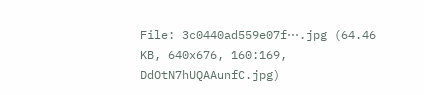File: 3c0440ad559e07f⋯.jpg (64.46 KB, 640x676, 160:169, DdOtN7hUQAAunfC.jpg)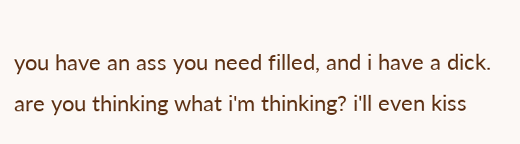you have an ass you need filled, and i have a dick. are you thinking what i'm thinking? i'll even kiss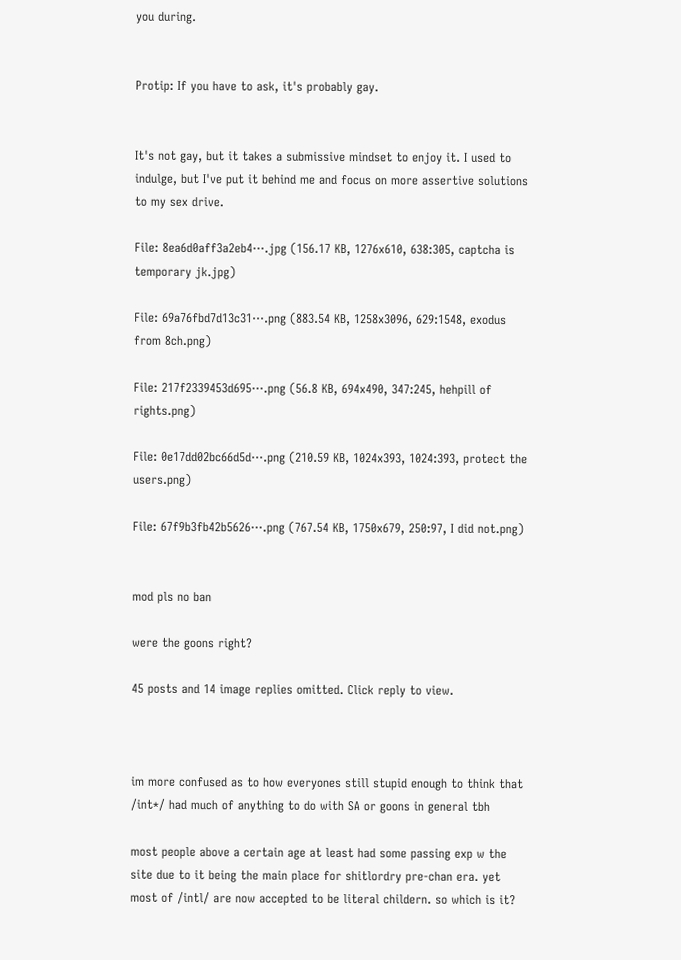you during.


Protip: If you have to ask, it's probably gay.


It's not gay, but it takes a submissive mindset to enjoy it. I used to indulge, but I've put it behind me and focus on more assertive solutions to my sex drive.

File: 8ea6d0aff3a2eb4⋯.jpg (156.17 KB, 1276x610, 638:305, captcha is temporary jk.jpg)

File: 69a76fbd7d13c31⋯.png (883.54 KB, 1258x3096, 629:1548, exodus from 8ch.png)

File: 217f2339453d695⋯.png (56.8 KB, 694x490, 347:245, hehpill of rights.png)

File: 0e17dd02bc66d5d⋯.png (210.59 KB, 1024x393, 1024:393, protect the users.png)

File: 67f9b3fb42b5626⋯.png (767.54 KB, 1750x679, 250:97, I did not.png)


mod pls no ban

were the goons right?

45 posts and 14 image replies omitted. Click reply to view.



im more confused as to how everyones still stupid enough to think that /int*/ had much of anything to do with SA or goons in general tbh

most people above a certain age at least had some passing exp w the site due to it being the main place for shitlordry pre-chan era. yet most of /intl/ are now accepted to be literal childern. so which is it?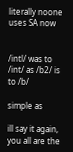literally noone uses SA now


/intl/ was to /int/ as /b2/ is to /b/

simple as

ill say it again, you all are the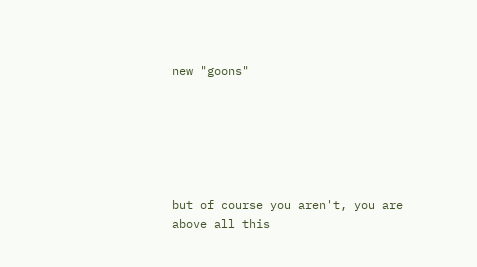new "goons"






but of course you aren't, you are above all this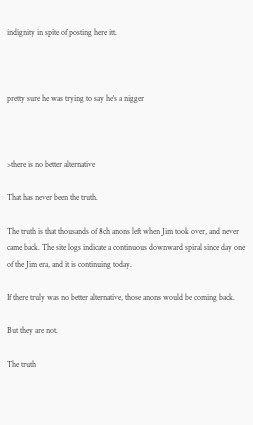indignity in spite of posting here itt.



pretty sure he was trying to say he's a nigger



>there is no better alternative

That has never been the truth.

The truth is that thousands of 8ch anons left when Jim took over, and never came back. The site logs indicate a continuous downward spiral since day one of the Jim era, and it is continuing today.

If there truly was no better alternative, those anons would be coming back.

But they are not.

The truth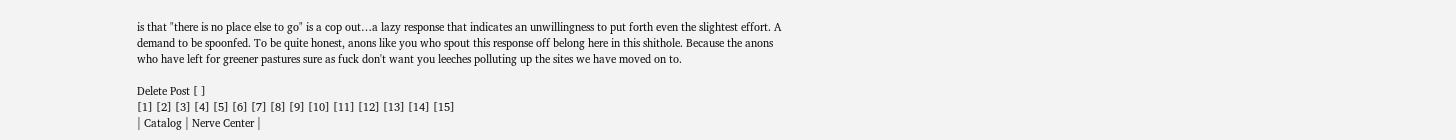is that "there is no place else to go" is a cop out…a lazy response that indicates an unwillingness to put forth even the slightest effort. A demand to be spoonfed. To be quite honest, anons like you who spout this response off belong here in this shithole. Because the anons who have left for greener pastures sure as fuck don't want you leeches polluting up the sites we have moved on to.

Delete Post [ ]
[1] [2] [3] [4] [5] [6] [7] [8] [9] [10] [11] [12] [13] [14] [15]
| Catalog | Nerve Center |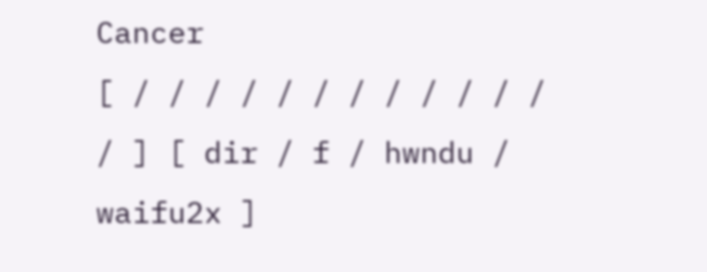Cancer
[ / / / / / / / / / / / / / ] [ dir / f / hwndu / waifu2x ]